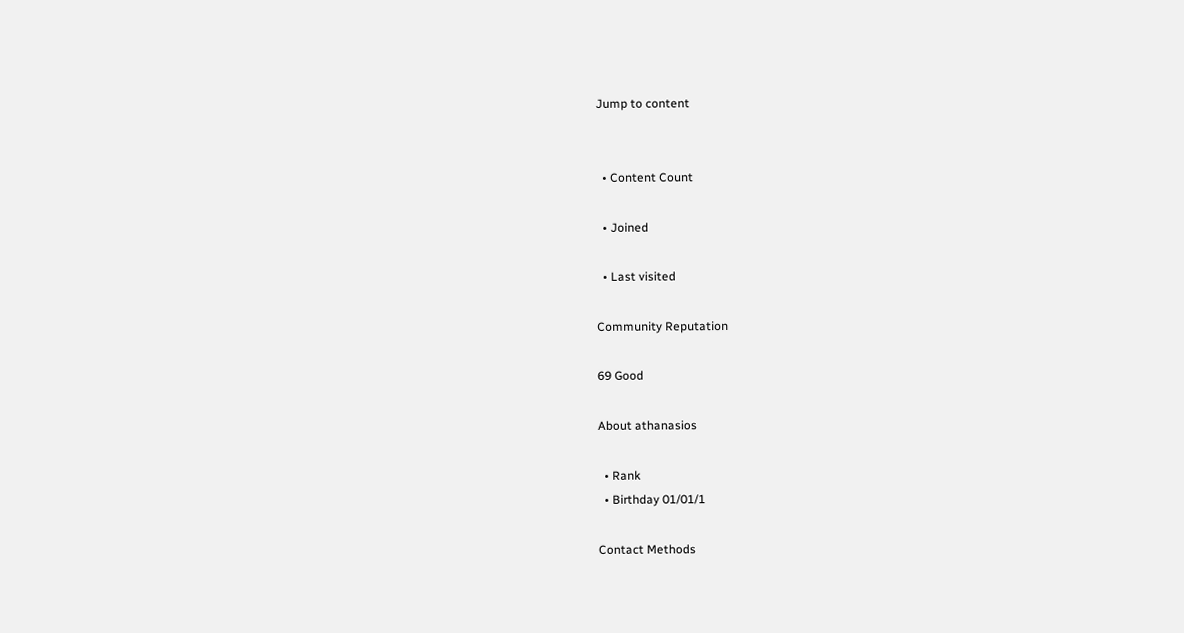Jump to content


  • Content Count

  • Joined

  • Last visited

Community Reputation

69 Good

About athanasios

  • Rank
  • Birthday 01/01/1

Contact Methods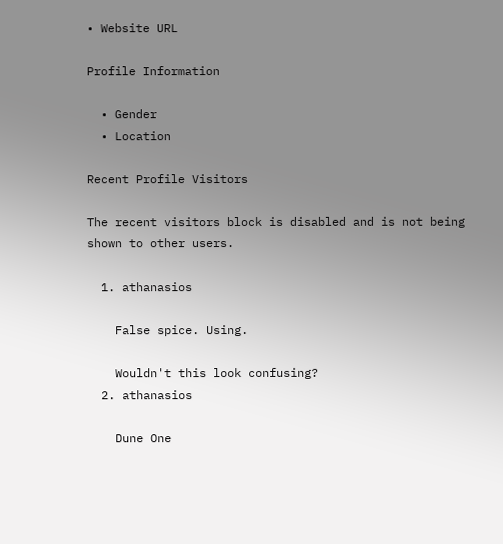• Website URL

Profile Information

  • Gender
  • Location

Recent Profile Visitors

The recent visitors block is disabled and is not being shown to other users.

  1. athanasios

    False spice. Using.

    Wouldn't this look confusing?
  2. athanasios

    Dune One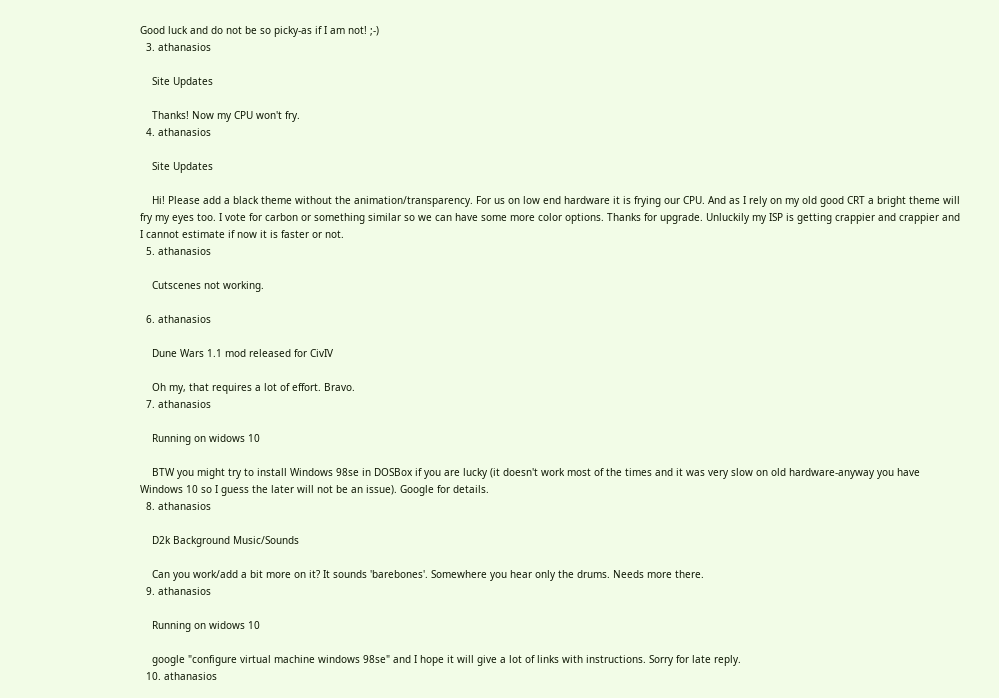Good luck and do not be so picky-as if I am not! ;-)
  3. athanasios

    Site Updates

    Thanks! Now my CPU won't fry.
  4. athanasios

    Site Updates

    Hi! Please add a black theme without the animation/transparency. For us on low end hardware it is frying our CPU. And as I rely on my old good CRT a bright theme will fry my eyes too. I vote for carbon or something similar so we can have some more color options. Thanks for upgrade. Unluckily my ISP is getting crappier and crappier and I cannot estimate if now it is faster or not.
  5. athanasios

    Cutscenes not working.

  6. athanasios

    Dune Wars 1.1 mod released for CivIV

    Oh my, that requires a lot of effort. Bravo.
  7. athanasios

    Running on widows 10

    BTW you might try to install Windows 98se in DOSBox if you are lucky (it doesn't work most of the times and it was very slow on old hardware-anyway you have Windows 10 so I guess the later will not be an issue). Google for details.
  8. athanasios

    D2k Background Music/Sounds

    Can you work/add a bit more on it? It sounds 'barebones'. Somewhere you hear only the drums. Needs more there.
  9. athanasios

    Running on widows 10

    google "configure virtual machine windows 98se" and I hope it will give a lot of links with instructions. Sorry for late reply.
  10. athanasios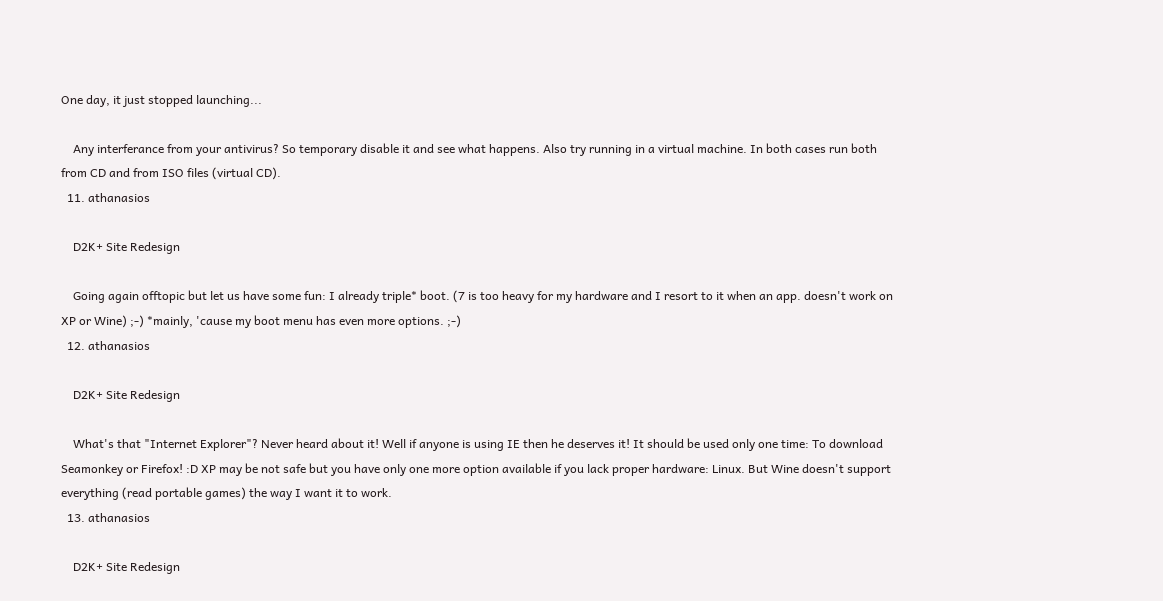One day, it just stopped launching...

    Any interferance from your antivirus? So temporary disable it and see what happens. Also try running in a virtual machine. In both cases run both from CD and from ISO files (virtual CD).
  11. athanasios

    D2K+ Site Redesign

    Going again offtopic but let us have some fun: I already triple* boot. (7 is too heavy for my hardware and I resort to it when an app. doesn't work on XP or Wine) ;-) *mainly, 'cause my boot menu has even more options. ;-)
  12. athanasios

    D2K+ Site Redesign

    What's that "Internet Explorer"? Never heard about it! Well if anyone is using IE then he deserves it! It should be used only one time: To download Seamonkey or Firefox! :D XP may be not safe but you have only one more option available if you lack proper hardware: Linux. But Wine doesn't support everything (read portable games) the way I want it to work.
  13. athanasios

    D2K+ Site Redesign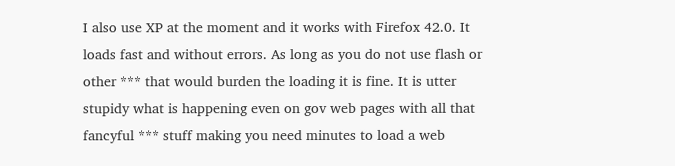I also use XP at the moment and it works with Firefox 42.0. It loads fast and without errors. As long as you do not use flash or other *** that would burden the loading it is fine. It is utter stupidy what is happening even on gov web pages with all that fancyful *** stuff making you need minutes to load a web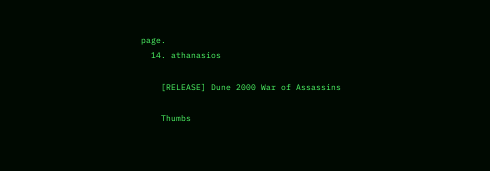page.
  14. athanasios

    [RELEASE] Dune 2000 War of Assassins

    Thumbs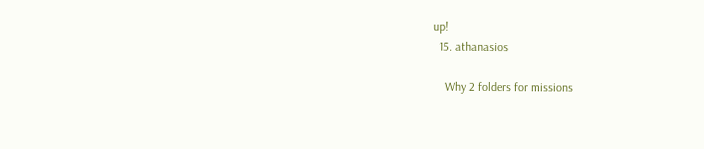up!
  15. athanasios

    Why 2 folders for missions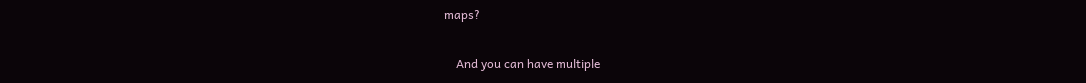maps?

    And you can have multiple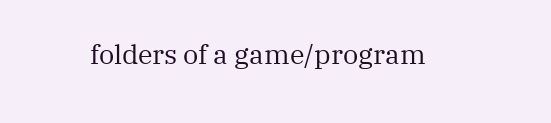folders of a game/program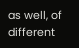as well, of different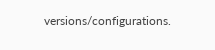versions/configurations.